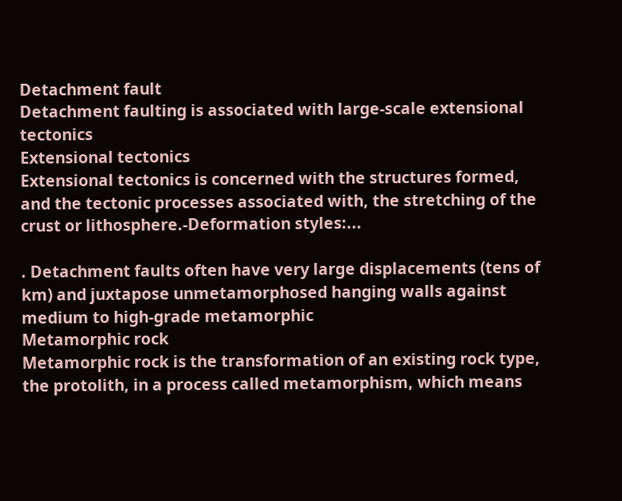Detachment fault
Detachment faulting is associated with large-scale extensional tectonics
Extensional tectonics
Extensional tectonics is concerned with the structures formed, and the tectonic processes associated with, the stretching of the crust or lithosphere.-Deformation styles:...

. Detachment faults often have very large displacements (tens of km) and juxtapose unmetamorphosed hanging walls against medium to high-grade metamorphic
Metamorphic rock
Metamorphic rock is the transformation of an existing rock type, the protolith, in a process called metamorphism, which means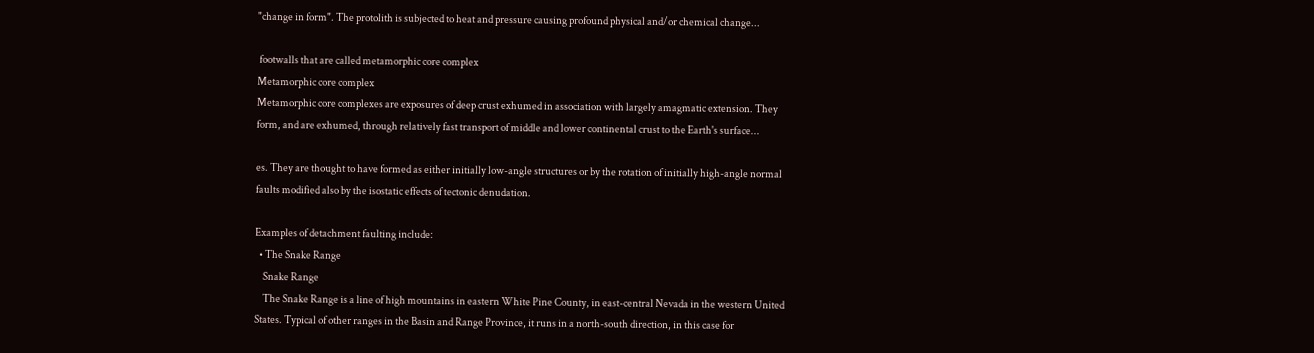"change in form". The protolith is subjected to heat and pressure causing profound physical and/or chemical change...

 footwalls that are called metamorphic core complex
Metamorphic core complex
Metamorphic core complexes are exposures of deep crust exhumed in association with largely amagmatic extension. They form, and are exhumed, through relatively fast transport of middle and lower continental crust to the Earth's surface...

es. They are thought to have formed as either initially low-angle structures or by the rotation of initially high-angle normal faults modified also by the isostatic effects of tectonic denudation.

Examples of detachment faulting include:
  • The Snake Range
    Snake Range
    The Snake Range is a line of high mountains in eastern White Pine County, in east-central Nevada in the western United States. Typical of other ranges in the Basin and Range Province, it runs in a north-south direction, in this case for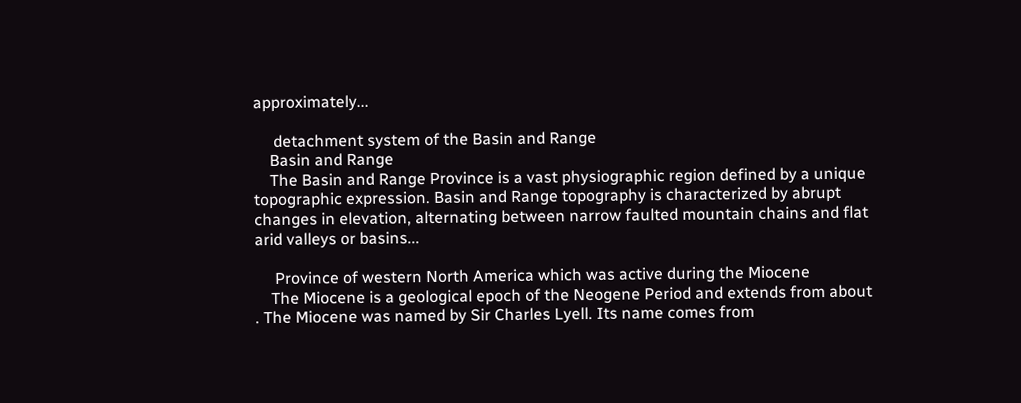approximately...

     detachment system of the Basin and Range
    Basin and Range
    The Basin and Range Province is a vast physiographic region defined by a unique topographic expression. Basin and Range topography is characterized by abrupt changes in elevation, alternating between narrow faulted mountain chains and flat arid valleys or basins...

     Province of western North America which was active during the Miocene
    The Miocene is a geological epoch of the Neogene Period and extends from about . The Miocene was named by Sir Charles Lyell. Its name comes from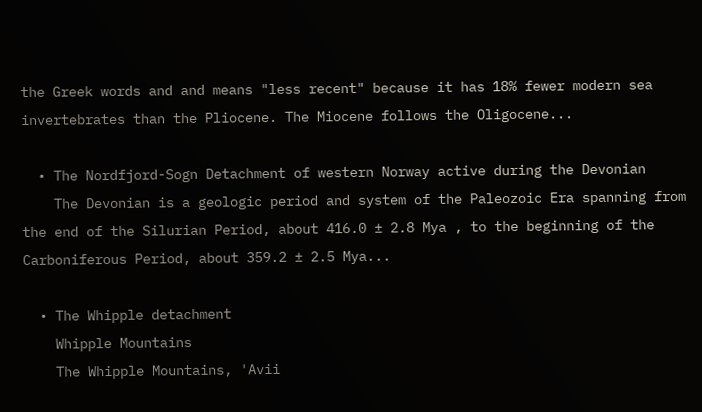the Greek words and and means "less recent" because it has 18% fewer modern sea invertebrates than the Pliocene. The Miocene follows the Oligocene...

  • The Nordfjord-Sogn Detachment of western Norway active during the Devonian
    The Devonian is a geologic period and system of the Paleozoic Era spanning from the end of the Silurian Period, about 416.0 ± 2.8 Mya , to the beginning of the Carboniferous Period, about 359.2 ± 2.5 Mya...

  • The Whipple detachment
    Whipple Mountains
    The Whipple Mountains, 'Avii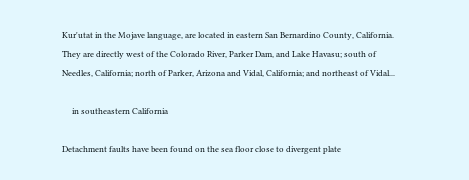Kur'utat in the Mojave language, are located in eastern San Bernardino County, California. They are directly west of the Colorado River, Parker Dam, and Lake Havasu; south of Needles, California; north of Parker, Arizona and Vidal, California; and northeast of Vidal...

     in southeastern California

Detachment faults have been found on the sea floor close to divergent plate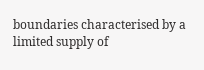boundaries characterised by a limited supply of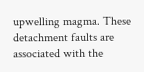upwelling magma. These detachment faults are associated with the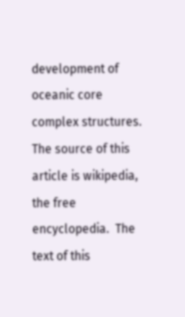development of oceanic core complex structures.
The source of this article is wikipedia, the free encyclopedia.  The text of this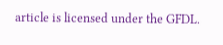article is licensed under the GFDL.